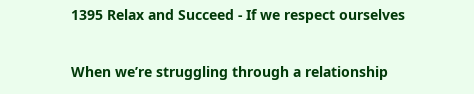1395 Relax and Succeed - If we respect ourselves

When we’re struggling through a relationship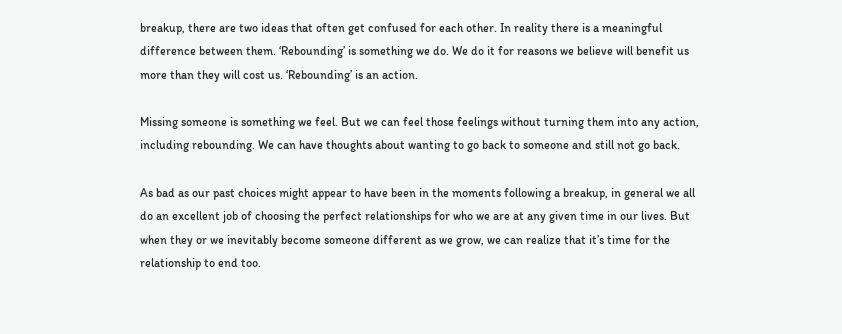breakup, there are two ideas that often get confused for each other. In reality there is a meaningful difference between them. ‘Rebounding’ is something we do. We do it for reasons we believe will benefit us more than they will cost us. ‘Rebounding’ is an action.

Missing someone is something we feel. But we can feel those feelings without turning them into any action, including rebounding. We can have thoughts about wanting to go back to someone and still not go back.

As bad as our past choices might appear to have been in the moments following a breakup, in general we all do an excellent job of choosing the perfect relationships for who we are at any given time in our lives. But when they or we inevitably become someone different as we grow, we can realize that it’s time for the relationship to end too.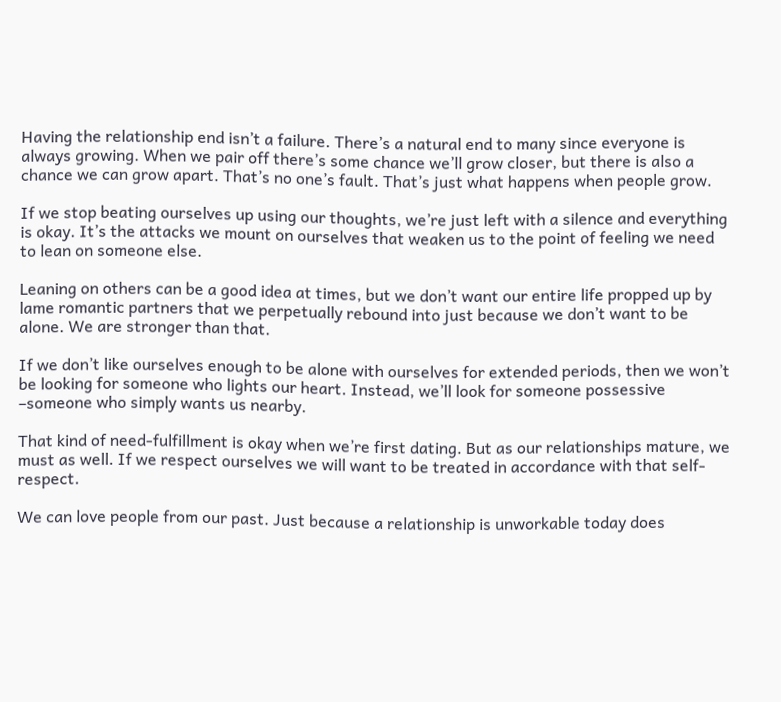Having the relationship end isn’t a failure. There’s a natural end to many since everyone is always growing. When we pair off there’s some chance we’ll grow closer, but there is also a chance we can grow apart. That’s no one’s fault. That’s just what happens when people grow.

If we stop beating ourselves up using our thoughts, we’re just left with a silence and everything is okay. It’s the attacks we mount on ourselves that weaken us to the point of feeling we need to lean on someone else.

Leaning on others can be a good idea at times, but we don’t want our entire life propped up by lame romantic partners that we perpetually rebound into just because we don’t want to be alone. We are stronger than that.

If we don’t like ourselves enough to be alone with ourselves for extended periods, then we won’t be looking for someone who lights our heart. Instead, we’ll look for someone possessive –someone who simply wants us nearby.

That kind of need-fulfillment is okay when we’re first dating. But as our relationships mature, we must as well. If we respect ourselves we will want to be treated in accordance with that self-respect.

We can love people from our past. Just because a relationship is unworkable today does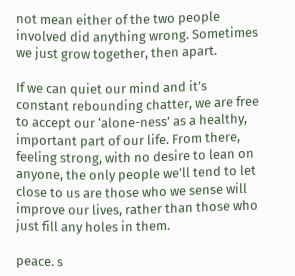not mean either of the two people involved did anything wrong. Sometimes we just grow together, then apart.

If we can quiet our mind and it’s constant rebounding chatter, we are free to accept our ‘alone-ness’ as a healthy, important part of our life. From there, feeling strong, with no desire to lean on anyone, the only people we’ll tend to let close to us are those who we sense will improve our lives, rather than those who just fill any holes in them.

peace. s